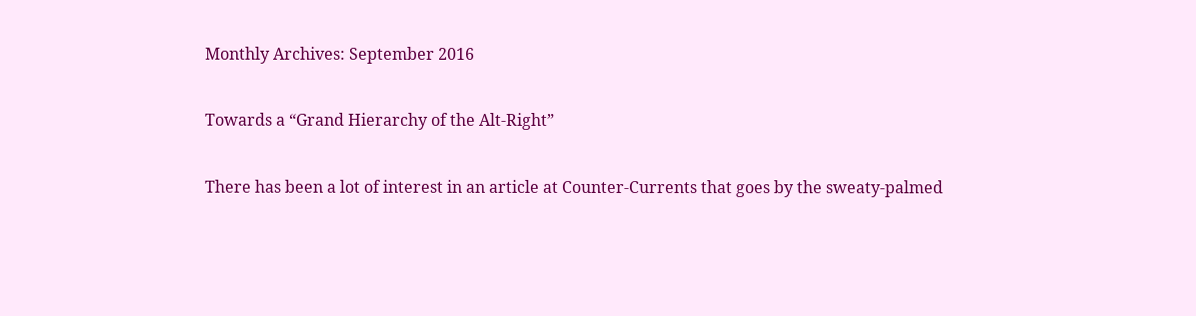Monthly Archives: September 2016

Towards a “Grand Hierarchy of the Alt-Right”

There has been a lot of interest in an article at Counter-Currents that goes by the sweaty-palmed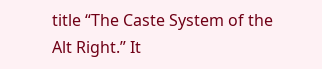title “The Caste System of the Alt Right.” It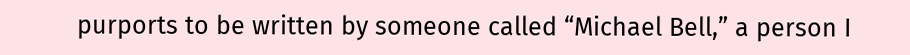purports to be written by someone called “Michael Bell,” a person I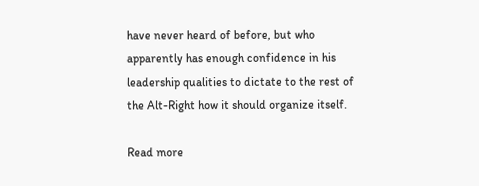have never heard of before, but who apparently has enough confidence in his leadership qualities to dictate to the rest of the Alt-Right how it should organize itself.

Read more